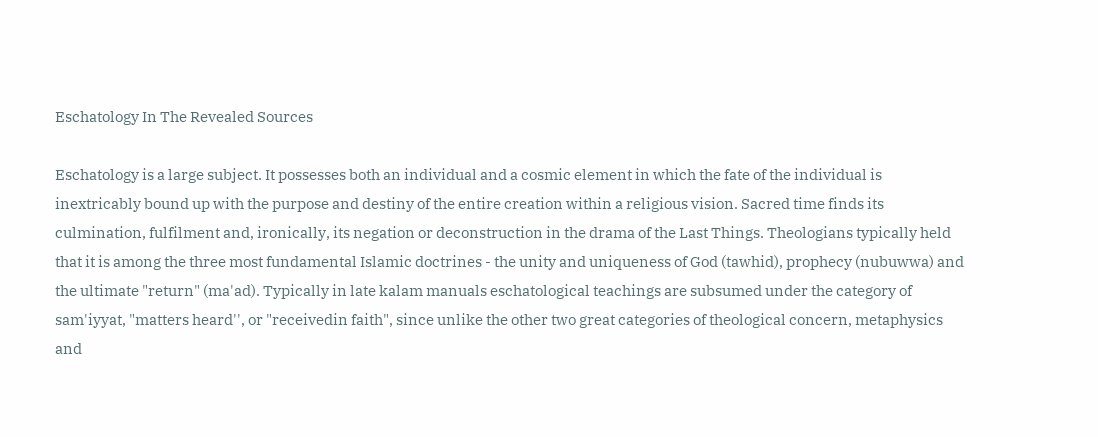Eschatology In The Revealed Sources

Eschatology is a large subject. It possesses both an individual and a cosmic element in which the fate of the individual is inextricably bound up with the purpose and destiny of the entire creation within a religious vision. Sacred time finds its culmination, fulfilment and, ironically, its negation or deconstruction in the drama of the Last Things. Theologians typically held that it is among the three most fundamental Islamic doctrines - the unity and uniqueness of God (tawhid), prophecy (nubuwwa) and the ultimate "return" (ma'ad). Typically in late kalam manuals eschatological teachings are subsumed under the category of sam'iyyat, "matters heard'', or "receivedin faith", since unlike the other two great categories of theological concern, metaphysics and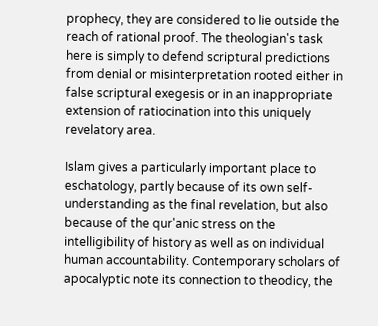prophecy, they are considered to lie outside the reach of rational proof. The theologian's task here is simply to defend scriptural predictions from denial or misinterpretation rooted either in false scriptural exegesis or in an inappropriate extension of ratiocination into this uniquely revelatory area.

Islam gives a particularly important place to eschatology, partly because of its own self-understanding as the final revelation, but also because of the qur'anic stress on the intelligibility of history as well as on individual human accountability. Contemporary scholars of apocalyptic note its connection to theodicy, the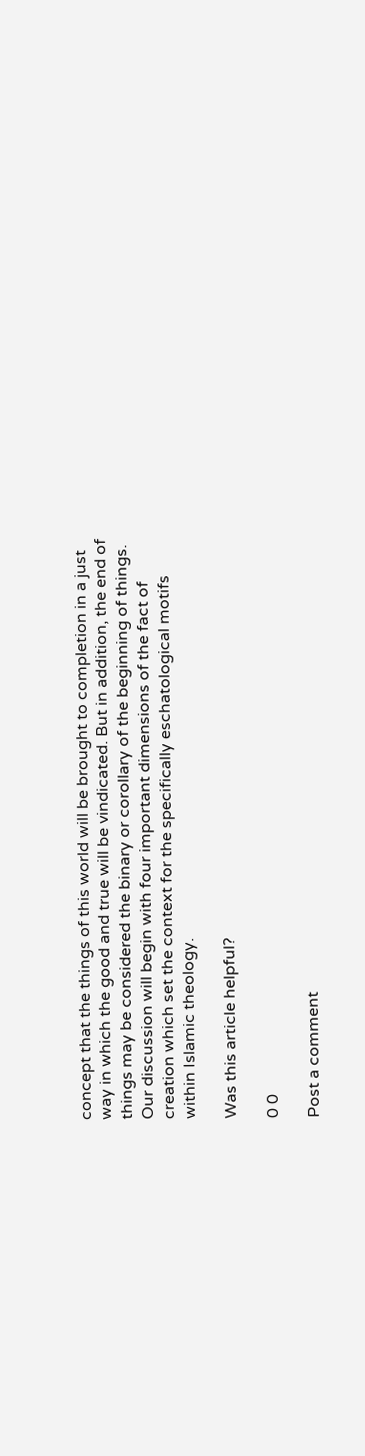concept that the things of this world will be brought to completion in a just way in which the good and true will be vindicated. But in addition, the end of things may be considered the binary or corollary of the beginning of things. Our discussion will begin with four important dimensions of the fact of creation which set the context for the specifically eschatological motifs within Islamic theology.

Was this article helpful?

0 0

Post a comment